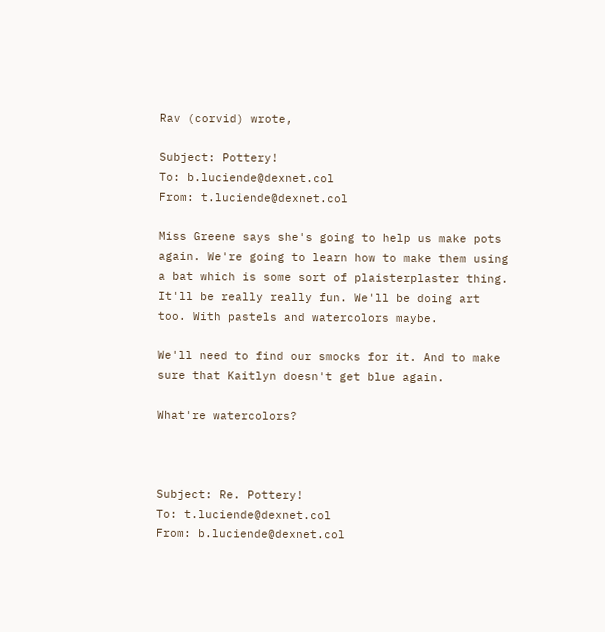Rav (corvid) wrote,

Subject: Pottery!
To: b.luciende@dexnet.col
From: t.luciende@dexnet.col

Miss Greene says she's going to help us make pots again. We're going to learn how to make them using a bat which is some sort of plaisterplaster thing. It'll be really really fun. We'll be doing art too. With pastels and watercolors maybe.

We'll need to find our smocks for it. And to make sure that Kaitlyn doesn't get blue again.

What're watercolors?



Subject: Re. Pottery!
To: t.luciende@dexnet.col
From: b.luciende@dexnet.col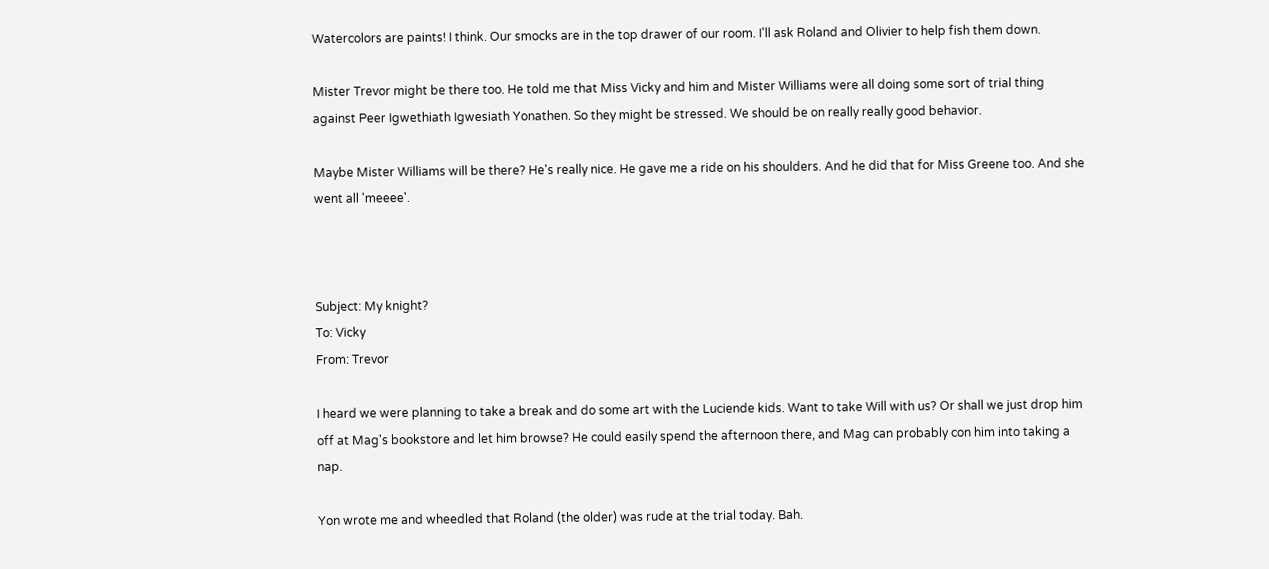Watercolors are paints! I think. Our smocks are in the top drawer of our room. I'll ask Roland and Olivier to help fish them down.

Mister Trevor might be there too. He told me that Miss Vicky and him and Mister Williams were all doing some sort of trial thing against Peer Igwethiath Igwesiath Yonathen. So they might be stressed. We should be on really really good behavior.

Maybe Mister Williams will be there? He's really nice. He gave me a ride on his shoulders. And he did that for Miss Greene too. And she went all 'meeee'.



Subject: My knight?
To: Vicky
From: Trevor

I heard we were planning to take a break and do some art with the Luciende kids. Want to take Will with us? Or shall we just drop him off at Mag's bookstore and let him browse? He could easily spend the afternoon there, and Mag can probably con him into taking a nap.

Yon wrote me and wheedled that Roland (the older) was rude at the trial today. Bah.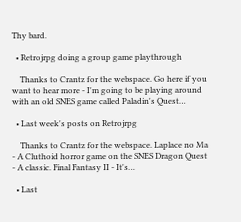Thy bard.

  • Retrojrpg doing a group game playthrough

    Thanks to Crantz for the webspace. Go here if you want to hear more - I'm going to be playing around with an old SNES game called Paladin's Quest…

  • Last week's posts on Retrojrpg

    Thanks to Crantz for the webspace. Laplace no Ma - A Cluthoid horror game on the SNES Dragon Quest - A classic. Final Fantasy II - It's…

  • Last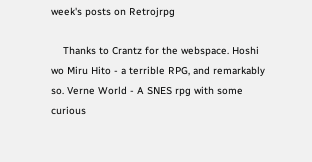week's posts on Retrojrpg

    Thanks to Crantz for the webspace. Hoshi wo Miru Hito - a terrible RPG, and remarkably so. Verne World - A SNES rpg with some curious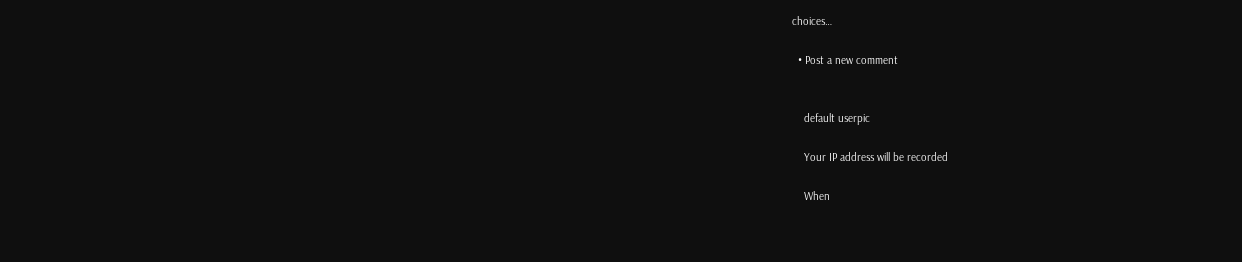choices…

  • Post a new comment


    default userpic

    Your IP address will be recorded

    When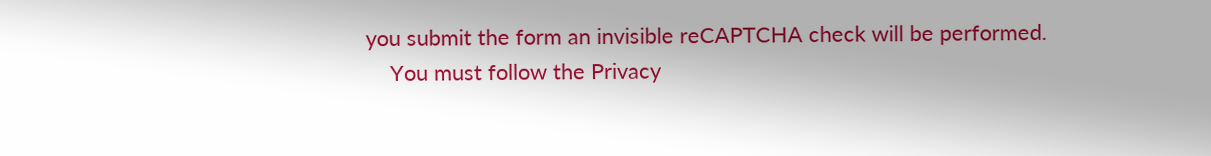you submit the form an invisible reCAPTCHA check will be performed.
    You must follow the Privacy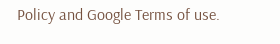Policy and Google Terms of use.